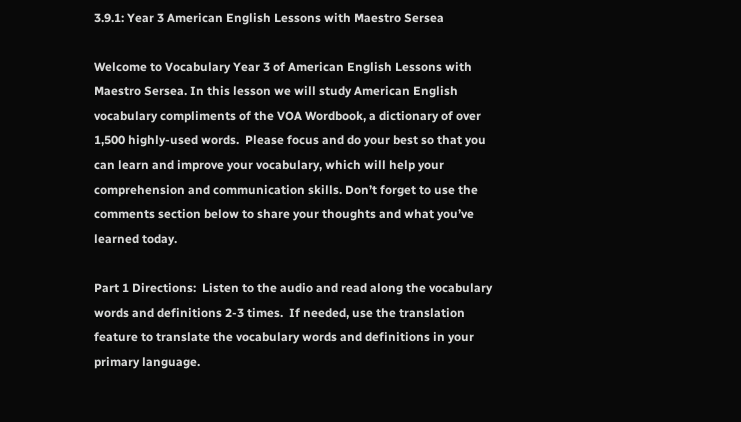3.9.1: Year 3 American English Lessons with Maestro Sersea

Welcome to Vocabulary Year 3 of American English Lessons with Maestro Sersea. In this lesson we will study American English vocabulary compliments of the VOA Wordbook, a dictionary of over 1,500 highly-used words.  Please focus and do your best so that you can learn and improve your vocabulary, which will help your comprehension and communication skills. Don’t forget to use the comments section below to share your thoughts and what you’ve learned today.

Part 1 Directions:  Listen to the audio and read along the vocabulary words and definitions 2-3 times.  If needed, use the translation feature to translate the vocabulary words and definitions in your primary language.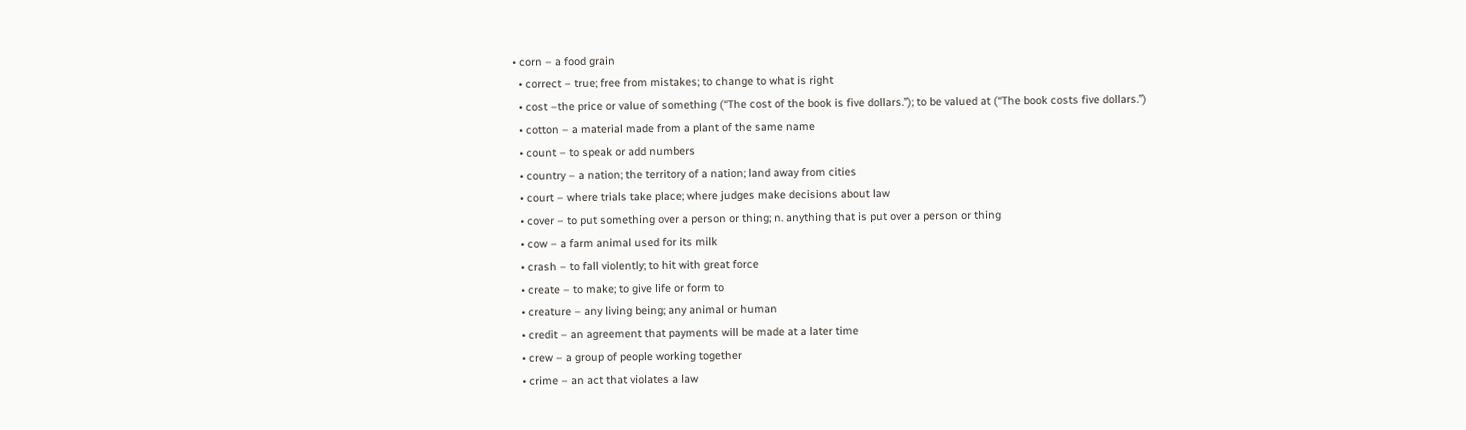• corn – a food grain
  • correct – true; free from mistakes; to change to what is right
  • cost –the price or value of something (“The cost of the book is five dollars.”); to be valued at (“The book costs five dollars.”)
  • cotton – a material made from a plant of the same name
  • count – to speak or add numbers
  • country – a nation; the territory of a nation; land away from cities
  • court – where trials take place; where judges make decisions about law
  • cover – to put something over a person or thing; n. anything that is put over a person or thing
  • cow – a farm animal used for its milk
  • crash – to fall violently; to hit with great force
  • create – to make; to give life or form to
  • creature – any living being; any animal or human
  • credit – an agreement that payments will be made at a later time
  • crew – a group of people working together
  • crime – an act that violates a law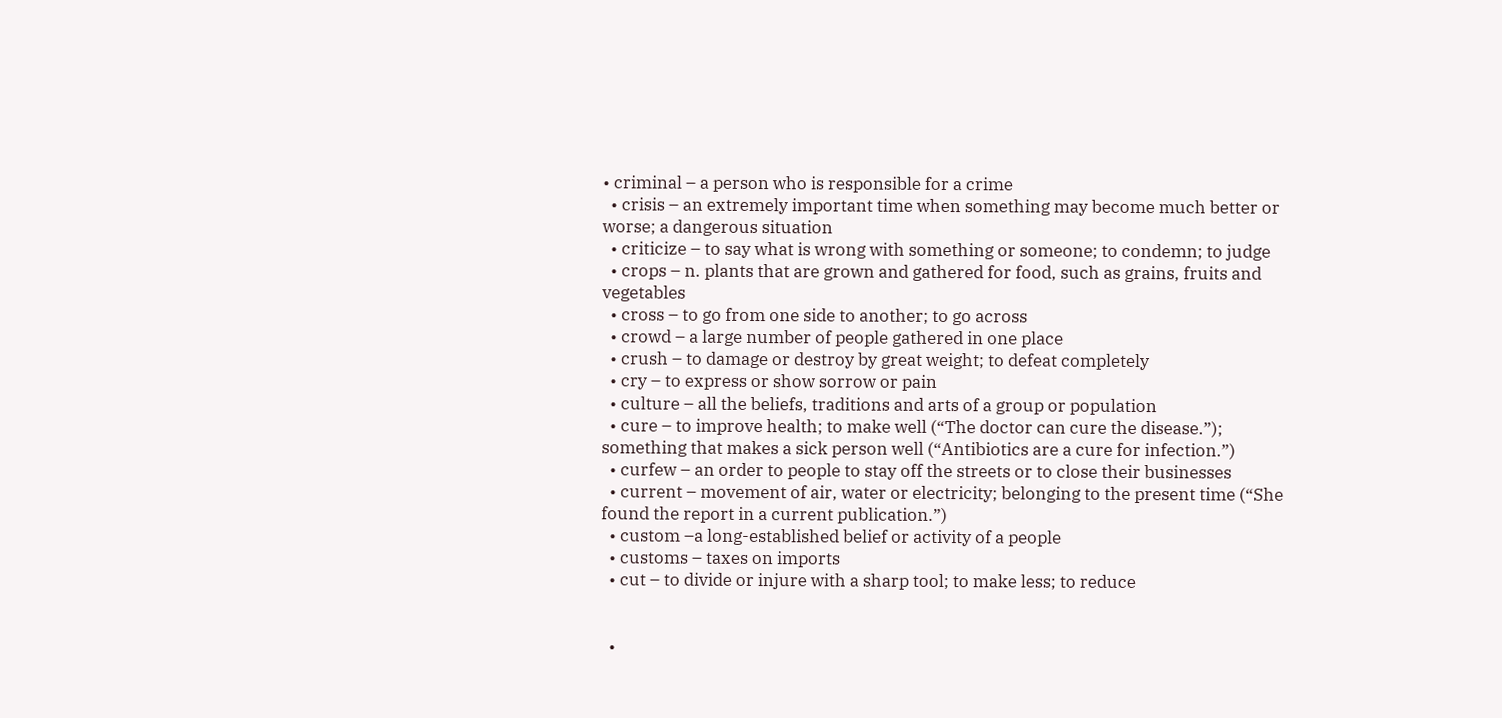• criminal – a person who is responsible for a crime
  • crisis – an extremely important time when something may become much better or worse; a dangerous situation
  • criticize – to say what is wrong with something or someone; to condemn; to judge
  • crops – n. plants that are grown and gathered for food, such as grains, fruits and vegetables
  • cross – to go from one side to another; to go across
  • crowd – a large number of people gathered in one place
  • crush – to damage or destroy by great weight; to defeat completely
  • cry – to express or show sorrow or pain
  • culture – all the beliefs, traditions and arts of a group or population
  • cure – to improve health; to make well (“The doctor can cure the disease.”); something that makes a sick person well (“Antibiotics are a cure for infection.”)
  • curfew – an order to people to stay off the streets or to close their businesses
  • current – movement of air, water or electricity; belonging to the present time (“She found the report in a current publication.”)
  • custom –a long-established belief or activity of a people
  • customs – taxes on imports
  • cut – to divide or injure with a sharp tool; to make less; to reduce


  •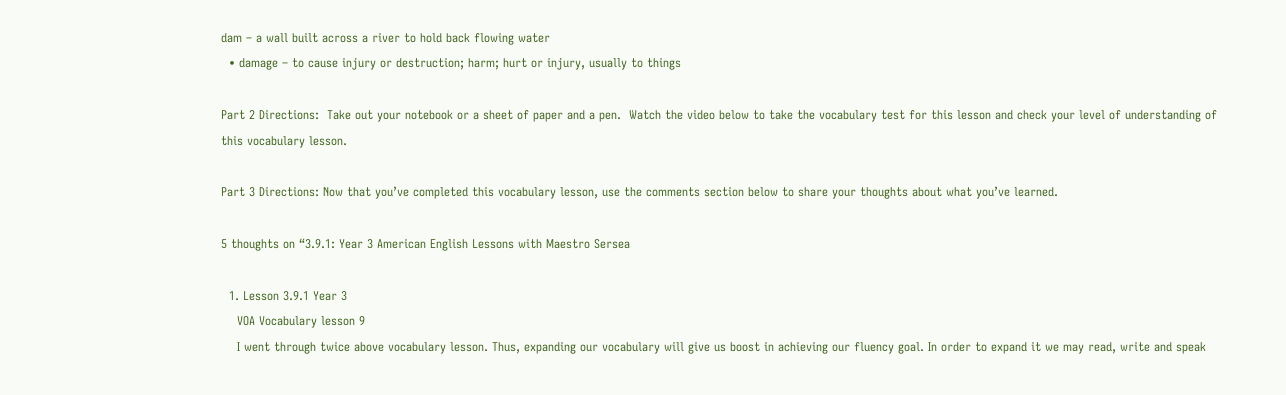dam – a wall built across a river to hold back flowing water
  • damage – to cause injury or destruction; harm; hurt or injury, usually to things

Part 2 Directions:  Take out your notebook or a sheet of paper and a pen.  Watch the video below to take the vocabulary test for this lesson and check your level of understanding of this vocabulary lesson.

Part 3 Directions: Now that you’ve completed this vocabulary lesson, use the comments section below to share your thoughts about what you’ve learned.

5 thoughts on “3.9.1: Year 3 American English Lessons with Maestro Sersea

  1. Lesson 3.9.1 Year 3
    VOA Vocabulary lesson 9
    I went through twice above vocabulary lesson. Thus, expanding our vocabulary will give us boost in achieving our fluency goal. In order to expand it we may read, write and speak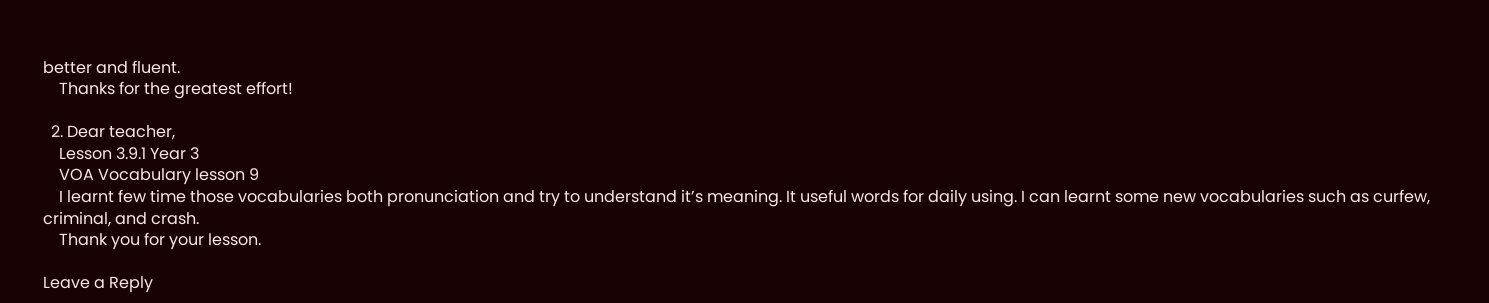better and fluent.
    Thanks for the greatest effort!

  2. Dear teacher,
    Lesson 3.9.1 Year 3
    VOA Vocabulary lesson 9
    I learnt few time those vocabularies both pronunciation and try to understand it’s meaning. It useful words for daily using. I can learnt some new vocabularies such as curfew, criminal, and crash.
    Thank you for your lesson.

Leave a Reply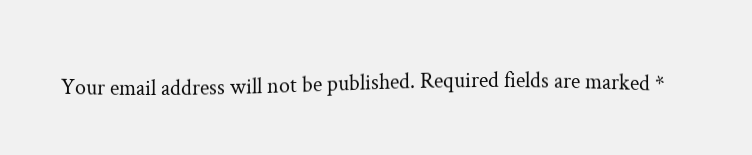Your email address will not be published. Required fields are marked *